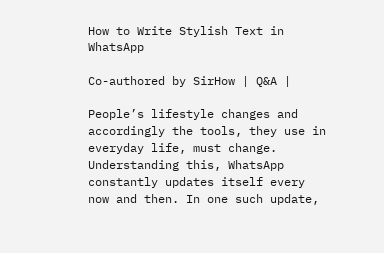How to Write Stylish Text in WhatsApp

Co-authored by SirHow | Q&A |

People’s lifestyle changes and accordingly the tools, they use in everyday life, must change. Understanding this, WhatsApp constantly updates itself every now and then. In one such update,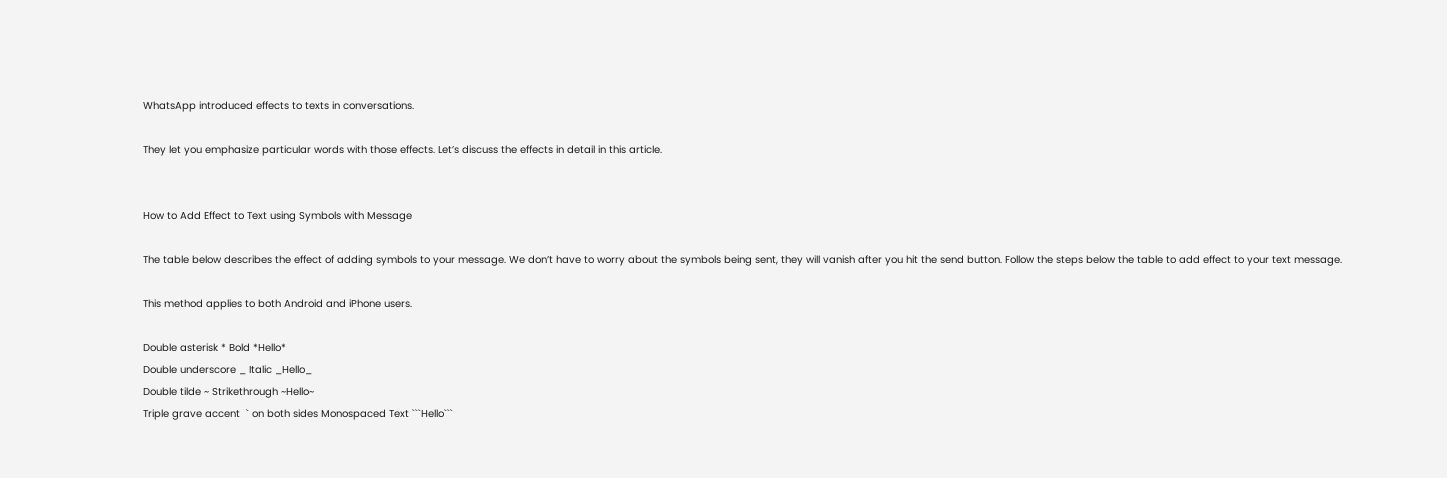WhatsApp introduced effects to texts in conversations.

They let you emphasize particular words with those effects. Let’s discuss the effects in detail in this article.


How to Add Effect to Text using Symbols with Message

The table below describes the effect of adding symbols to your message. We don’t have to worry about the symbols being sent, they will vanish after you hit the send button. Follow the steps below the table to add effect to your text message.

This method applies to both Android and iPhone users.

Double asterisk * Bold *Hello*
Double underscore _ Italic _Hello_
Double tilde ~ Strikethrough ~Hello~
Triple grave accent  ` on both sides Monospaced Text ```Hello```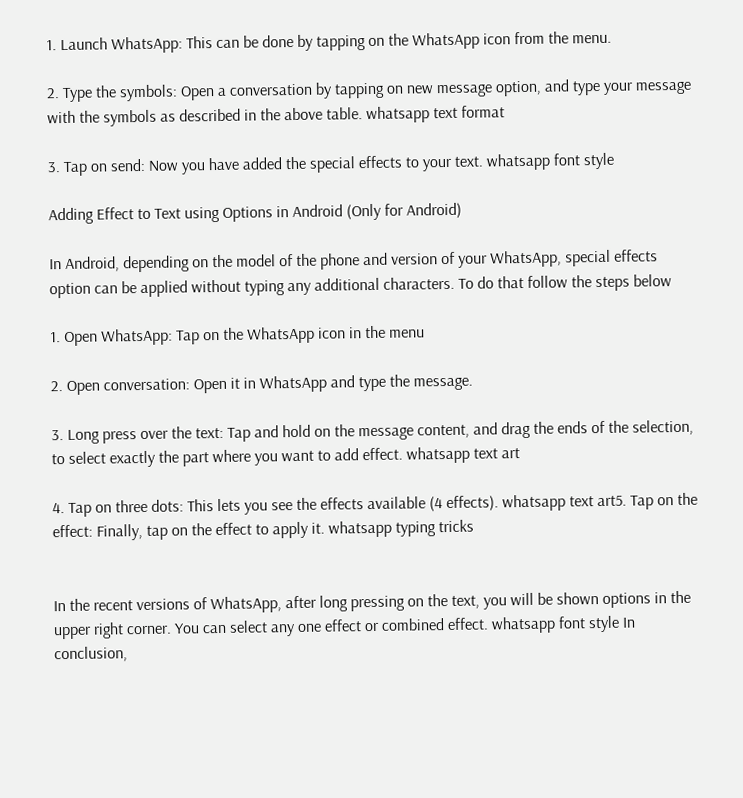1. Launch WhatsApp: This can be done by tapping on the WhatsApp icon from the menu.

2. Type the symbols: Open a conversation by tapping on new message option, and type your message with the symbols as described in the above table. whatsapp text format

3. Tap on send: Now you have added the special effects to your text. whatsapp font style

Adding Effect to Text using Options in Android (Only for Android)

In Android, depending on the model of the phone and version of your WhatsApp, special effects option can be applied without typing any additional characters. To do that follow the steps below

1. Open WhatsApp: Tap on the WhatsApp icon in the menu

2. Open conversation: Open it in WhatsApp and type the message.

3. Long press over the text: Tap and hold on the message content, and drag the ends of the selection, to select exactly the part where you want to add effect. whatsapp text art

4. Tap on three dots: This lets you see the effects available (4 effects). whatsapp text art5. Tap on the effect: Finally, tap on the effect to apply it. whatsapp typing tricks


In the recent versions of WhatsApp, after long pressing on the text, you will be shown options in the upper right corner. You can select any one effect or combined effect. whatsapp font style In conclusion,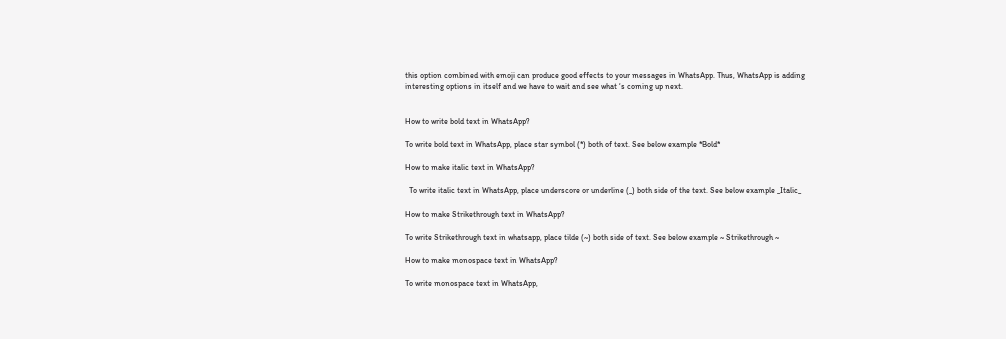this option combined with emoji can produce good effects to your messages in WhatsApp. Thus, WhatsApp is adding interesting options in itself and we have to wait and see what ‘s coming up next.


How to write bold text in WhatsApp?

To write bold text in WhatsApp, place star symbol (*) both of text. See below example *Bold*

How to make italic text in WhatsApp?

  To write italic text in WhatsApp, place underscore or underline (_) both side of the text. See below example _Italic_

How to make Strikethrough text in WhatsApp?

To write Strikethrough text in whatsapp, place tilde (~) both side of text. See below example ~ Strikethrough ~

How to make monospace text in WhatsApp?

To write monospace text in WhatsApp,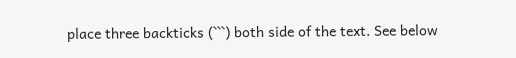place three backticks (```) both side of the text. See below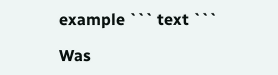example ``` text ```

Was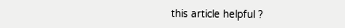this article helpful ?